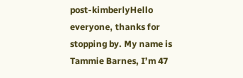post-kimberlyHello everyone, thanks for stopping by. My name is Tammie Barnes, I’m 47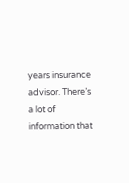years insurance advisor. There’s a lot of information that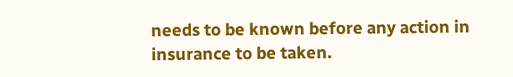needs to be known before any action in insurance to be taken.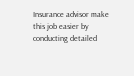Insurance advisor make this job easier by conducting detailed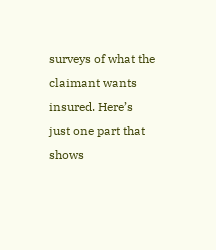surveys of what the claimant wants insured. Here’s just one part that shows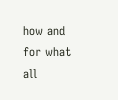how and for what all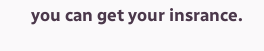you can get your insrance.